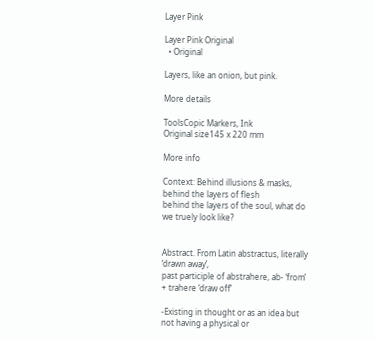Layer Pink

Layer Pink Original
  • Original

Layers, like an onion, but pink.

More details

ToolsCopic Markers, Ink
Original size145 x 220 mm

More info

Context: Behind illusions & masks, behind the layers of flesh
behind the layers of the soul, what do we truely look like?


Abstract. From Latin abstractus, literally ‘drawn away’,
past participle of abstrahere, ab- ‘from’ + trahere ‘draw off’

-Existing in thought or as an idea but not having a physical or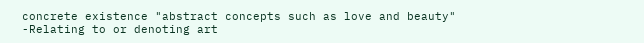concrete existence "abstract concepts such as love and beauty"
-Relating to or denoting art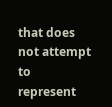that does not attempt to represent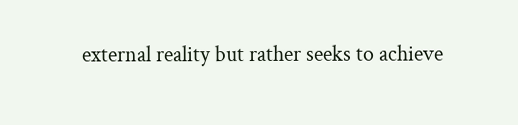external reality but rather seeks to achieve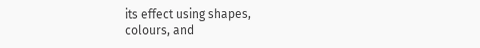its effect using shapes,
colours, and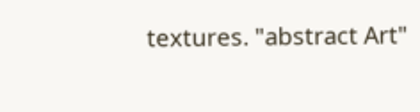textures. "abstract Art"